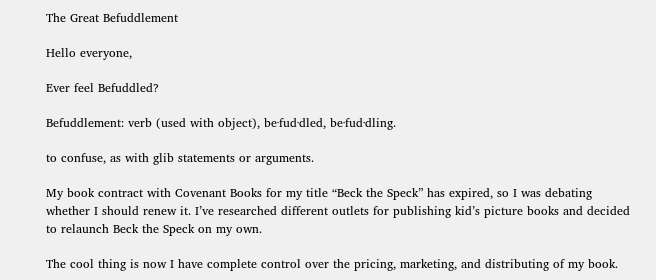The Great Befuddlement

Hello everyone,

Ever feel Befuddled?

Befuddlement: verb (used with object), be·fud·dled, be·fud·dling.

to confuse, as with glib statements or arguments.

My book contract with Covenant Books for my title “Beck the Speck” has expired, so I was debating whether I should renew it. I’ve researched different outlets for publishing kid’s picture books and decided to relaunch Beck the Speck on my own.

The cool thing is now I have complete control over the pricing, marketing, and distributing of my book.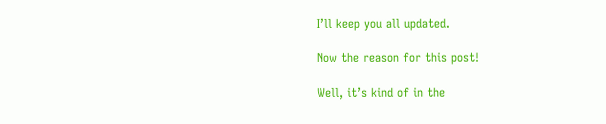I’ll keep you all updated.

Now the reason for this post!

Well, it’s kind of in the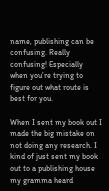name, publishing can be confusing. Really confusing! Especially when you’re trying to figure out what route is best for you.

When I sent my book out I made the big mistake on not doing any research. I kind of just sent my book out to a publishing house my gramma heard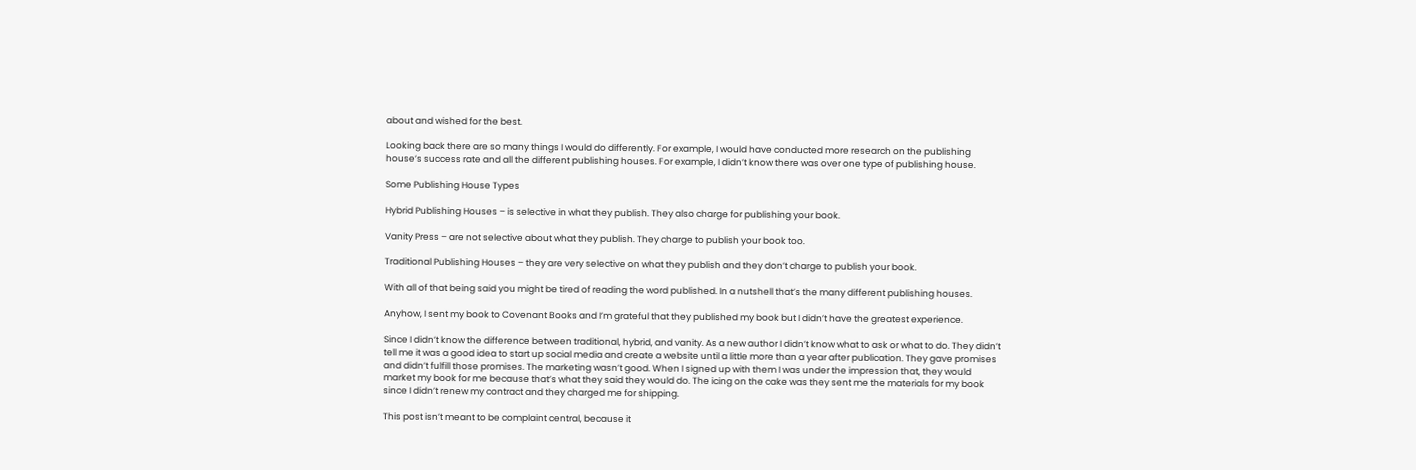about and wished for the best.

Looking back there are so many things I would do differently. For example, I would have conducted more research on the publishing house’s success rate and all the different publishing houses. For example, I didn’t know there was over one type of publishing house.

Some Publishing House Types

Hybrid Publishing Houses – is selective in what they publish. They also charge for publishing your book.

Vanity Press – are not selective about what they publish. They charge to publish your book too.

Traditional Publishing Houses – they are very selective on what they publish and they don’t charge to publish your book.

With all of that being said you might be tired of reading the word published. In a nutshell that’s the many different publishing houses.

Anyhow, I sent my book to Covenant Books and I’m grateful that they published my book but I didn’t have the greatest experience.

Since I didn’t know the difference between traditional, hybrid, and vanity. As a new author I didn’t know what to ask or what to do. They didn’t tell me it was a good idea to start up social media and create a website until a little more than a year after publication. They gave promises and didn’t fulfill those promises. The marketing wasn’t good. When I signed up with them I was under the impression that, they would market my book for me because that’s what they said they would do. The icing on the cake was they sent me the materials for my book since I didn’t renew my contract and they charged me for shipping.

This post isn’t meant to be complaint central, because it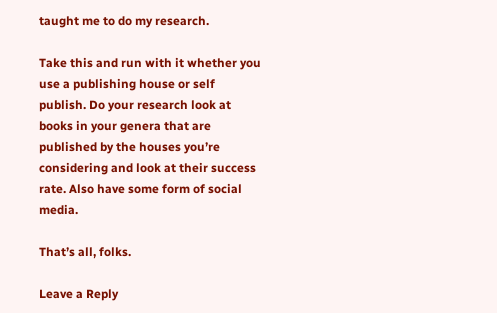taught me to do my research.

Take this and run with it whether you use a publishing house or self publish. Do your research look at books in your genera that are published by the houses you’re considering and look at their success rate. Also have some form of social media.

That’s all, folks.

Leave a Reply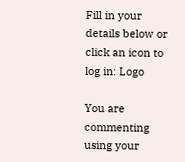Fill in your details below or click an icon to log in: Logo

You are commenting using your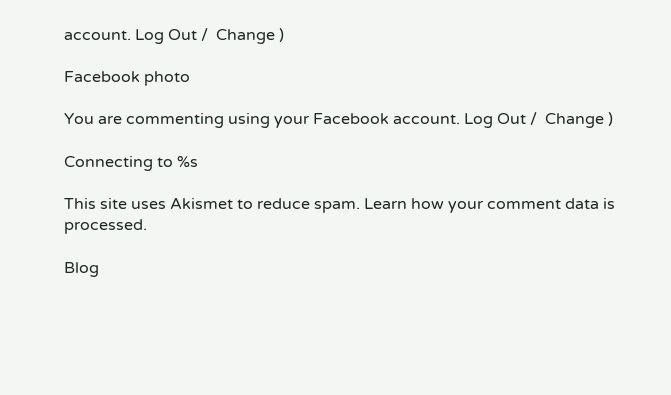account. Log Out /  Change )

Facebook photo

You are commenting using your Facebook account. Log Out /  Change )

Connecting to %s

This site uses Akismet to reduce spam. Learn how your comment data is processed.

Blog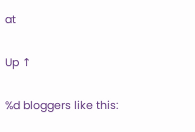at

Up ↑

%d bloggers like this: